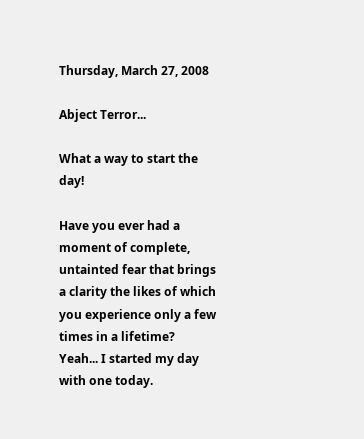Thursday, March 27, 2008

Abject Terror...

What a way to start the day!

Have you ever had a moment of complete, untainted fear that brings a clarity the likes of which you experience only a few times in a lifetime? Yeah... I started my day with one today.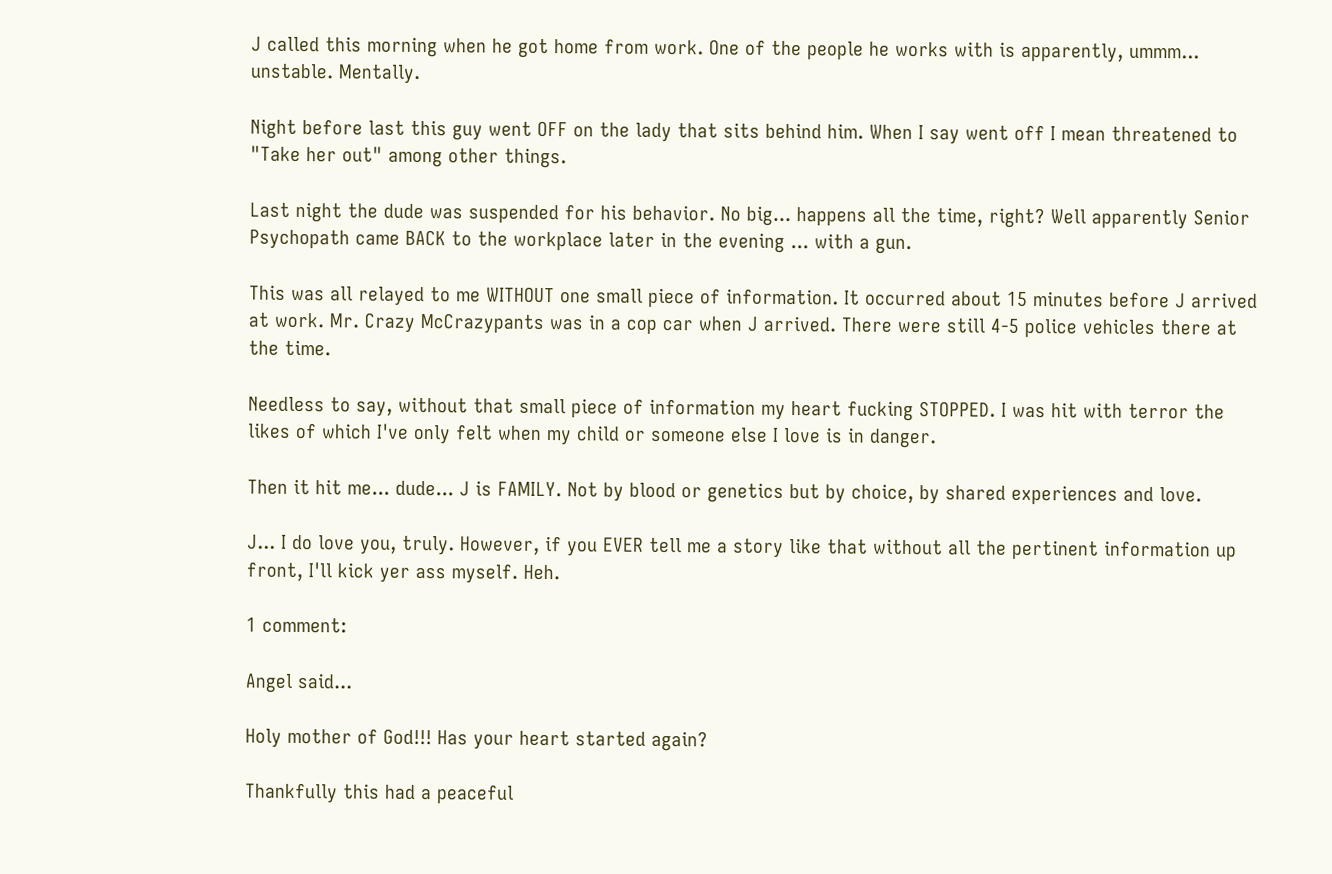J called this morning when he got home from work. One of the people he works with is apparently, ummm... unstable. Mentally.

Night before last this guy went OFF on the lady that sits behind him. When I say went off I mean threatened to "Take her out" among other things.

Last night the dude was suspended for his behavior. No big... happens all the time, right? Well apparently Senior Psychopath came BACK to the workplace later in the evening ... with a gun.

This was all relayed to me WITHOUT one small piece of information. It occurred about 15 minutes before J arrived at work. Mr. Crazy McCrazypants was in a cop car when J arrived. There were still 4-5 police vehicles there at the time.

Needless to say, without that small piece of information my heart fucking STOPPED. I was hit with terror the likes of which I've only felt when my child or someone else I love is in danger.

Then it hit me... dude... J is FAMILY. Not by blood or genetics but by choice, by shared experiences and love.

J... I do love you, truly. However, if you EVER tell me a story like that without all the pertinent information up front, I'll kick yer ass myself. Heh.

1 comment:

Angel said...

Holy mother of God!!! Has your heart started again?

Thankfully this had a peaceful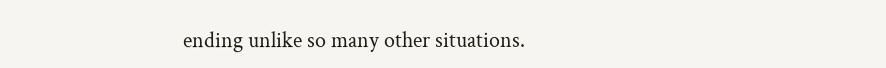ending unlike so many other situations.